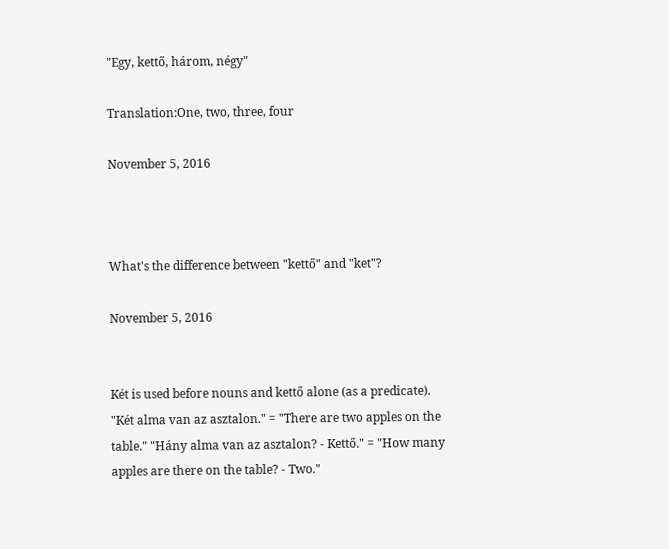"Egy, kettő, három, négy"

Translation:One, two, three, four

November 5, 2016



What's the difference between "kettő" and "ket"?

November 5, 2016


Két is used before nouns and kettő alone (as a predicate). "Két alma van az asztalon." = "There are two apples on the table." "Hány alma van az asztalon? - Kettő." = "How many apples are there on the table? - Two."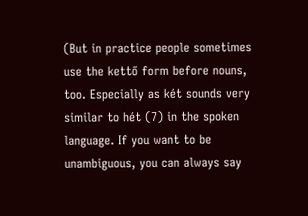(But in practice people sometimes use the kettő form before nouns, too. Especially as két sounds very similar to hét (7) in the spoken language. If you want to be unambiguous, you can always say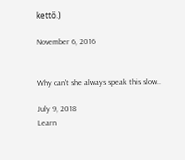kettő.)

November 6, 2016


Why can't she always speak this slow..

July 9, 2018
Learn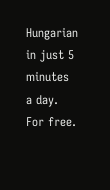Hungarian in just 5 minutes a day. For free.